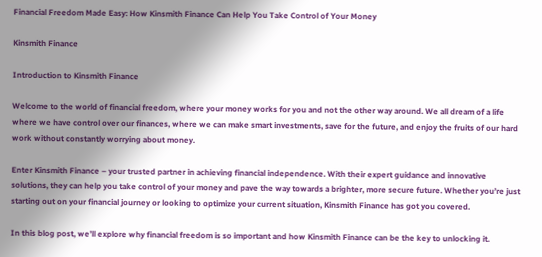Financial Freedom Made Easy: How Kinsmith Finance Can Help You Take Control of Your Money

Kinsmith Finance

Introduction to Kinsmith Finance

Welcome to the world of financial freedom, where your money works for you and not the other way around. We all dream of a life where we have control over our finances, where we can make smart investments, save for the future, and enjoy the fruits of our hard work without constantly worrying about money.

Enter Kinsmith Finance – your trusted partner in achieving financial independence. With their expert guidance and innovative solutions, they can help you take control of your money and pave the way towards a brighter, more secure future. Whether you’re just starting out on your financial journey or looking to optimize your current situation, Kinsmith Finance has got you covered.

In this blog post, we’ll explore why financial freedom is so important and how Kinsmith Finance can be the key to unlocking it.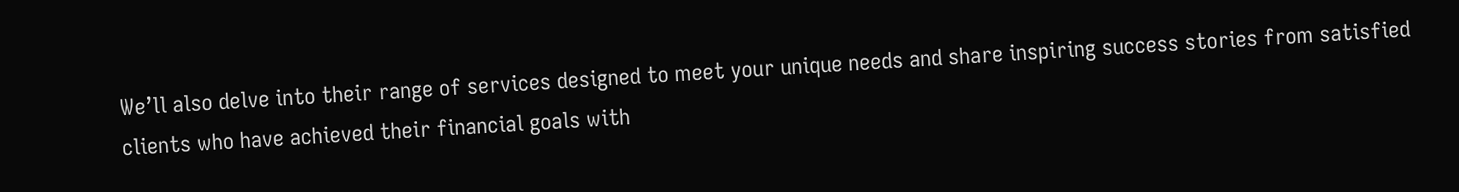We’ll also delve into their range of services designed to meet your unique needs and share inspiring success stories from satisfied clients who have achieved their financial goals with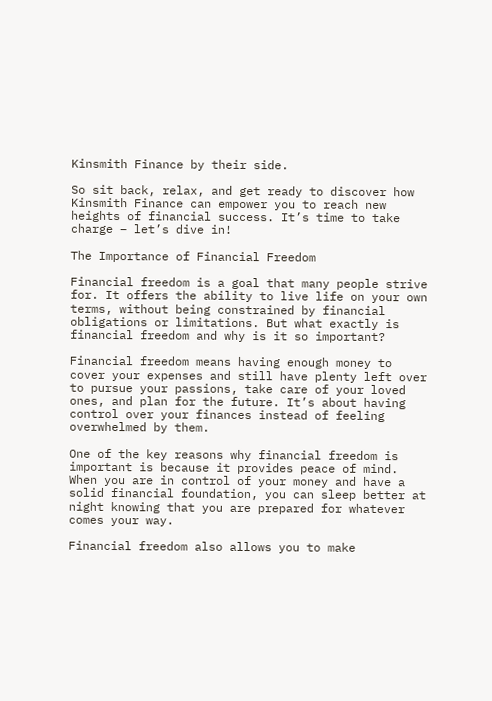Kinsmith Finance by their side.

So sit back, relax, and get ready to discover how Kinsmith Finance can empower you to reach new heights of financial success. It’s time to take charge – let’s dive in!

The Importance of Financial Freedom

Financial freedom is a goal that many people strive for. It offers the ability to live life on your own terms, without being constrained by financial obligations or limitations. But what exactly is financial freedom and why is it so important?

Financial freedom means having enough money to cover your expenses and still have plenty left over to pursue your passions, take care of your loved ones, and plan for the future. It’s about having control over your finances instead of feeling overwhelmed by them.

One of the key reasons why financial freedom is important is because it provides peace of mind. When you are in control of your money and have a solid financial foundation, you can sleep better at night knowing that you are prepared for whatever comes your way.

Financial freedom also allows you to make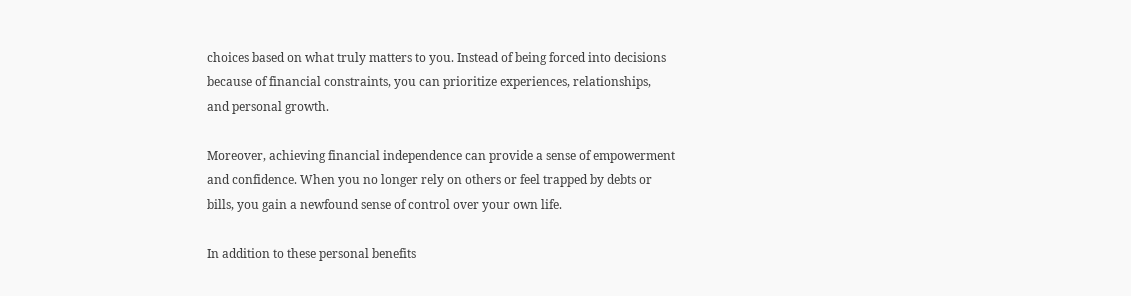choices based on what truly matters to you. Instead of being forced into decisions because of financial constraints, you can prioritize experiences, relationships, and personal growth.

Moreover, achieving financial independence can provide a sense of empowerment and confidence. When you no longer rely on others or feel trapped by debts or bills, you gain a newfound sense of control over your own life.

In addition to these personal benefits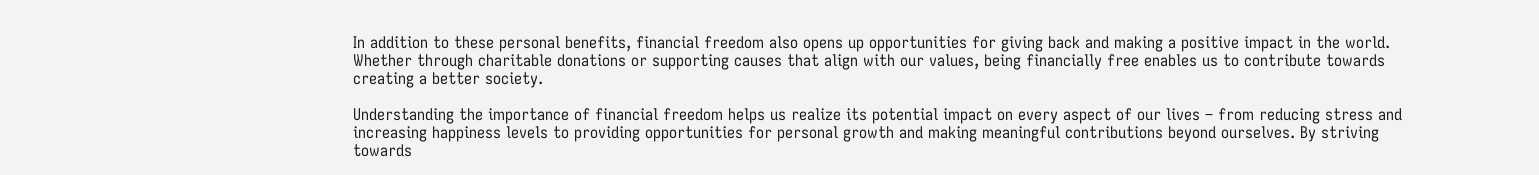In addition to these personal benefits, financial freedom also opens up opportunities for giving back and making a positive impact in the world. Whether through charitable donations or supporting causes that align with our values, being financially free enables us to contribute towards creating a better society.

Understanding the importance of financial freedom helps us realize its potential impact on every aspect of our lives – from reducing stress and increasing happiness levels to providing opportunities for personal growth and making meaningful contributions beyond ourselves. By striving towards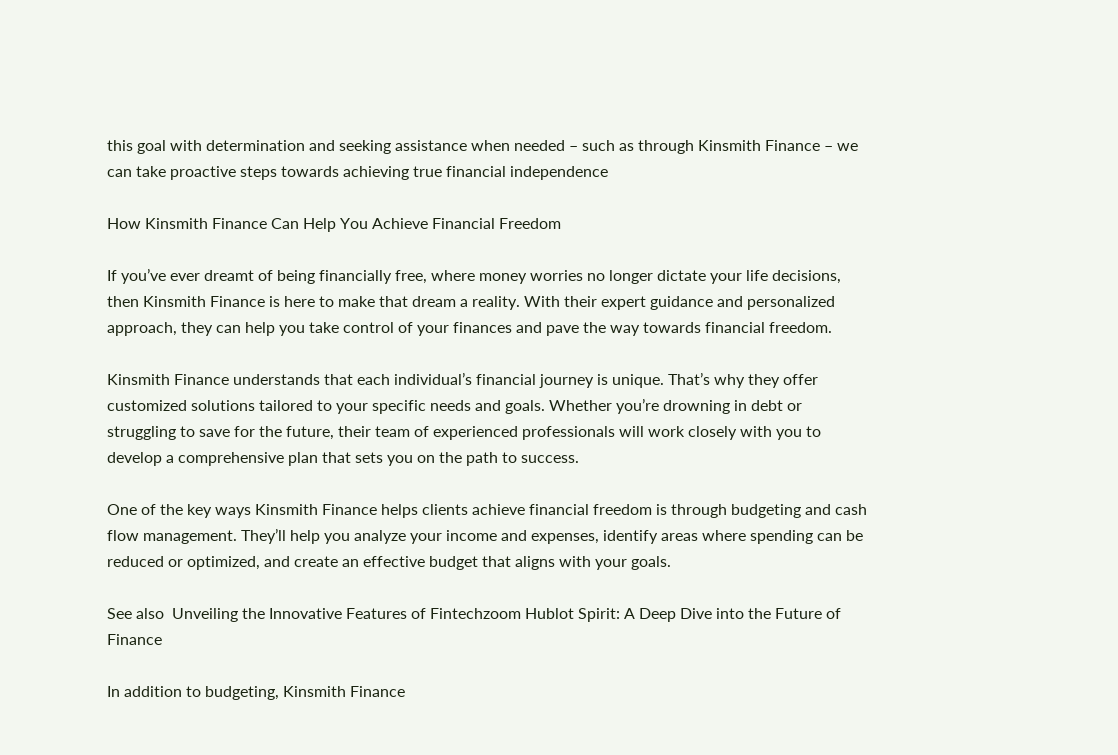this goal with determination and seeking assistance when needed – such as through Kinsmith Finance – we can take proactive steps towards achieving true financial independence

How Kinsmith Finance Can Help You Achieve Financial Freedom

If you’ve ever dreamt of being financially free, where money worries no longer dictate your life decisions, then Kinsmith Finance is here to make that dream a reality. With their expert guidance and personalized approach, they can help you take control of your finances and pave the way towards financial freedom.

Kinsmith Finance understands that each individual’s financial journey is unique. That’s why they offer customized solutions tailored to your specific needs and goals. Whether you’re drowning in debt or struggling to save for the future, their team of experienced professionals will work closely with you to develop a comprehensive plan that sets you on the path to success.

One of the key ways Kinsmith Finance helps clients achieve financial freedom is through budgeting and cash flow management. They’ll help you analyze your income and expenses, identify areas where spending can be reduced or optimized, and create an effective budget that aligns with your goals.

See also  Unveiling the Innovative Features of Fintechzoom Hublot Spirit: A Deep Dive into the Future of Finance

In addition to budgeting, Kinsmith Finance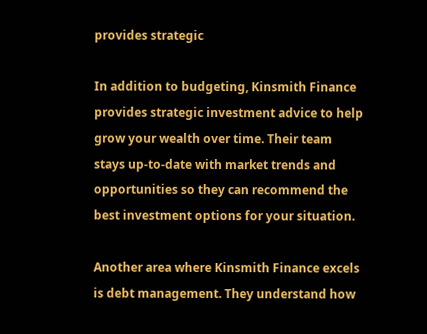provides strategic

In addition to budgeting, Kinsmith Finance provides strategic investment advice to help grow your wealth over time. Their team stays up-to-date with market trends and opportunities so they can recommend the best investment options for your situation.

Another area where Kinsmith Finance excels is debt management. They understand how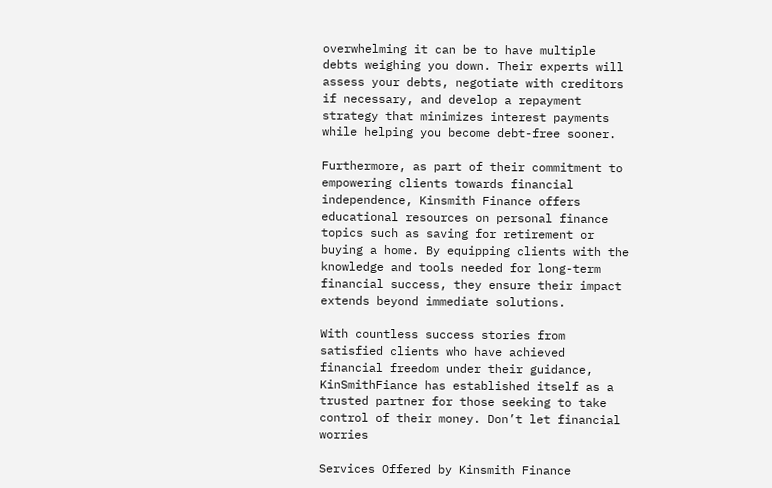overwhelming it can be to have multiple debts weighing you down. Their experts will assess your debts, negotiate with creditors if necessary, and develop a repayment strategy that minimizes interest payments while helping you become debt-free sooner.

Furthermore, as part of their commitment to empowering clients towards financial independence, Kinsmith Finance offers educational resources on personal finance topics such as saving for retirement or buying a home. By equipping clients with the knowledge and tools needed for long-term financial success, they ensure their impact extends beyond immediate solutions.

With countless success stories from satisfied clients who have achieved financial freedom under their guidance, KinSmithFiance has established itself as a trusted partner for those seeking to take control of their money. Don’t let financial worries

Services Offered by Kinsmith Finance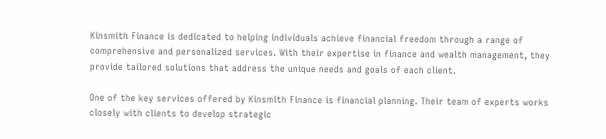Kinsmith Finance is dedicated to helping individuals achieve financial freedom through a range of comprehensive and personalized services. With their expertise in finance and wealth management, they provide tailored solutions that address the unique needs and goals of each client.

One of the key services offered by Kinsmith Finance is financial planning. Their team of experts works closely with clients to develop strategic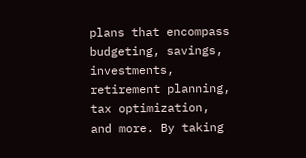plans that encompass budgeting, savings, investments, retirement planning, tax optimization, and more. By taking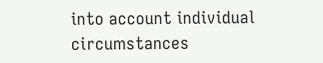into account individual circumstances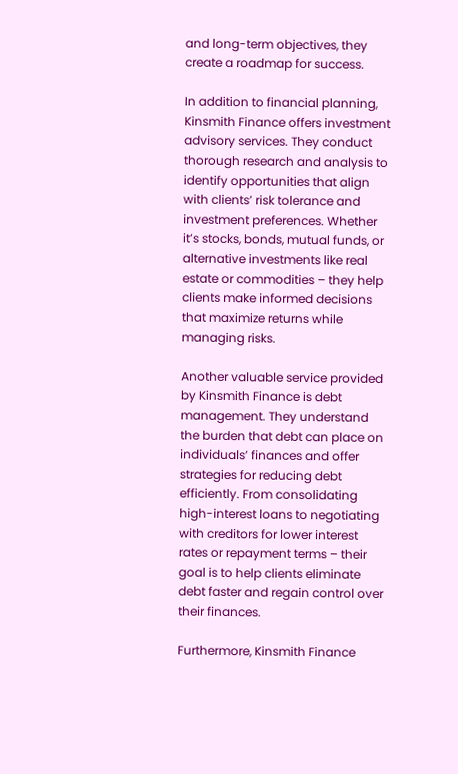and long-term objectives, they create a roadmap for success.

In addition to financial planning, Kinsmith Finance offers investment advisory services. They conduct thorough research and analysis to identify opportunities that align with clients’ risk tolerance and investment preferences. Whether it’s stocks, bonds, mutual funds, or alternative investments like real estate or commodities – they help clients make informed decisions that maximize returns while managing risks.

Another valuable service provided by Kinsmith Finance is debt management. They understand the burden that debt can place on individuals’ finances and offer strategies for reducing debt efficiently. From consolidating high-interest loans to negotiating with creditors for lower interest rates or repayment terms – their goal is to help clients eliminate debt faster and regain control over their finances.

Furthermore, Kinsmith Finance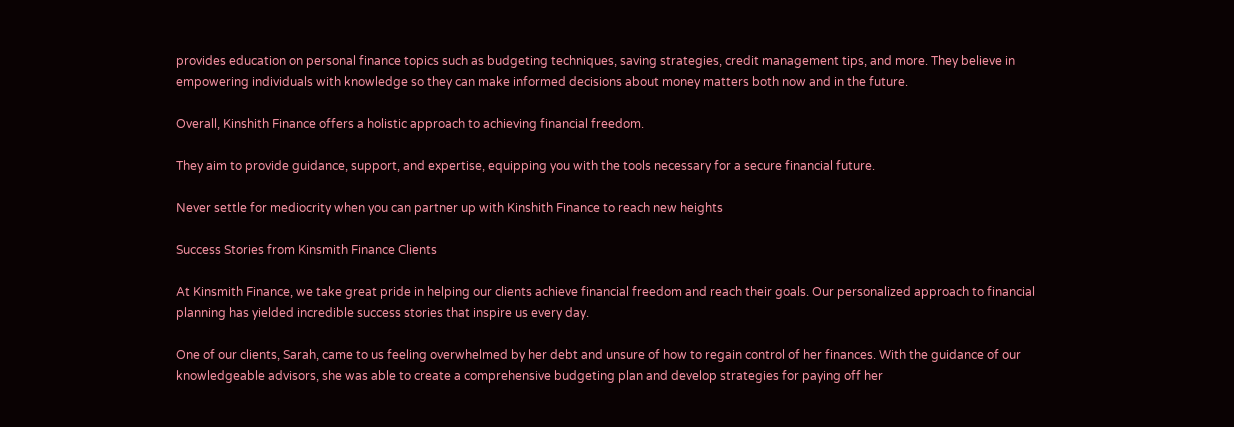provides education on personal finance topics such as budgeting techniques, saving strategies, credit management tips, and more. They believe in empowering individuals with knowledge so they can make informed decisions about money matters both now and in the future.

Overall, Kinshith Finance offers a holistic approach to achieving financial freedom.

They aim to provide guidance, support, and expertise, equipping you with the tools necessary for a secure financial future.

Never settle for mediocrity when you can partner up with Kinshith Finance to reach new heights

Success Stories from Kinsmith Finance Clients

At Kinsmith Finance, we take great pride in helping our clients achieve financial freedom and reach their goals. Our personalized approach to financial planning has yielded incredible success stories that inspire us every day.

One of our clients, Sarah, came to us feeling overwhelmed by her debt and unsure of how to regain control of her finances. With the guidance of our knowledgeable advisors, she was able to create a comprehensive budgeting plan and develop strategies for paying off her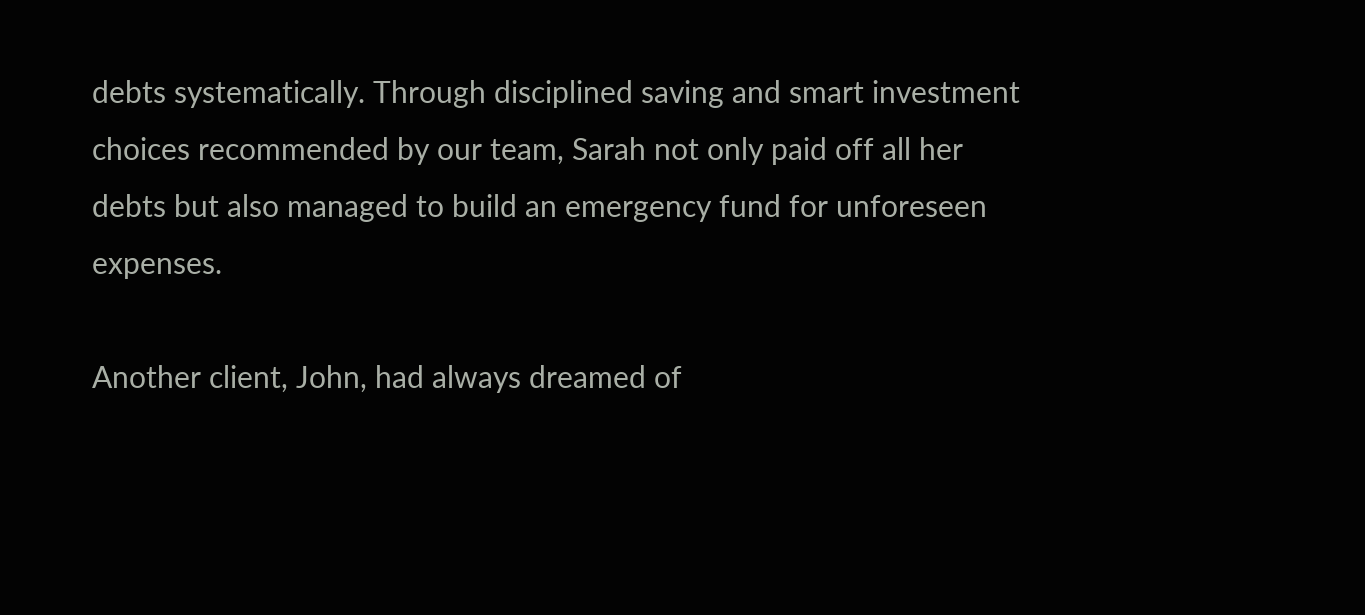debts systematically. Through disciplined saving and smart investment choices recommended by our team, Sarah not only paid off all her debts but also managed to build an emergency fund for unforeseen expenses.

Another client, John, had always dreamed of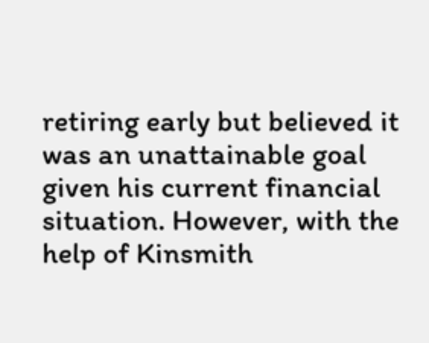retiring early but believed it was an unattainable goal given his current financial situation. However, with the help of Kinsmith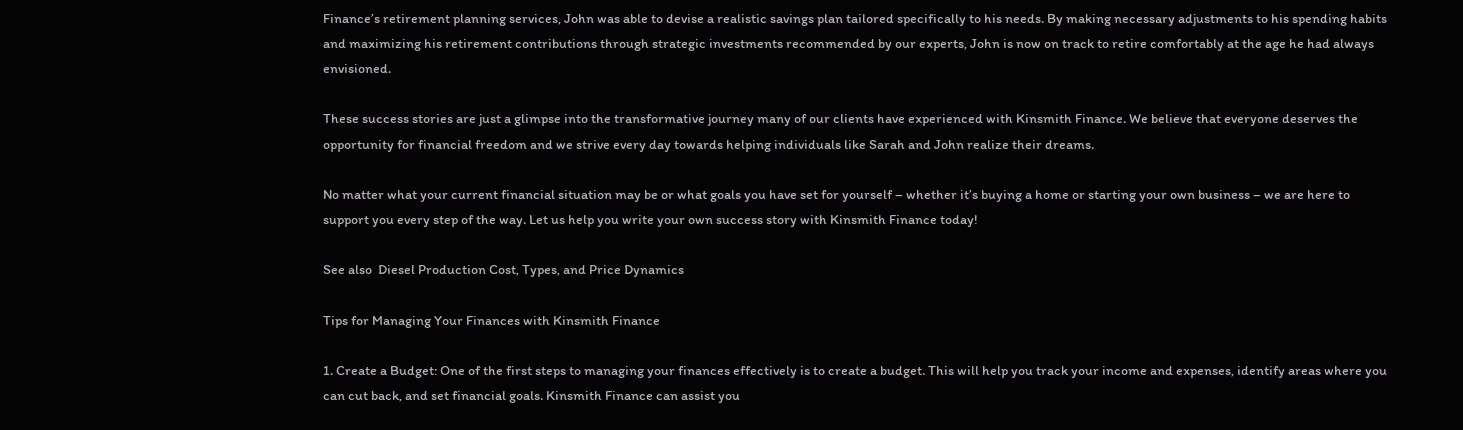Finance’s retirement planning services, John was able to devise a realistic savings plan tailored specifically to his needs. By making necessary adjustments to his spending habits and maximizing his retirement contributions through strategic investments recommended by our experts, John is now on track to retire comfortably at the age he had always envisioned.

These success stories are just a glimpse into the transformative journey many of our clients have experienced with Kinsmith Finance. We believe that everyone deserves the opportunity for financial freedom and we strive every day towards helping individuals like Sarah and John realize their dreams.

No matter what your current financial situation may be or what goals you have set for yourself – whether it’s buying a home or starting your own business – we are here to support you every step of the way. Let us help you write your own success story with Kinsmith Finance today!

See also  Diesel Production Cost, Types, and Price Dynamics

Tips for Managing Your Finances with Kinsmith Finance

1. Create a Budget: One of the first steps to managing your finances effectively is to create a budget. This will help you track your income and expenses, identify areas where you can cut back, and set financial goals. Kinsmith Finance can assist you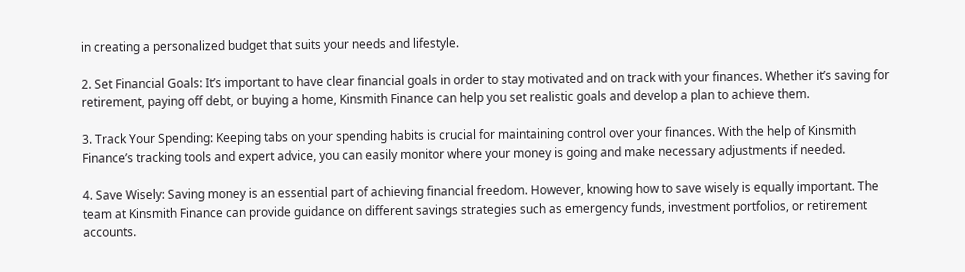in creating a personalized budget that suits your needs and lifestyle.

2. Set Financial Goals: It’s important to have clear financial goals in order to stay motivated and on track with your finances. Whether it’s saving for retirement, paying off debt, or buying a home, Kinsmith Finance can help you set realistic goals and develop a plan to achieve them.

3. Track Your Spending: Keeping tabs on your spending habits is crucial for maintaining control over your finances. With the help of Kinsmith Finance’s tracking tools and expert advice, you can easily monitor where your money is going and make necessary adjustments if needed.

4. Save Wisely: Saving money is an essential part of achieving financial freedom. However, knowing how to save wisely is equally important. The team at Kinsmith Finance can provide guidance on different savings strategies such as emergency funds, investment portfolios, or retirement accounts.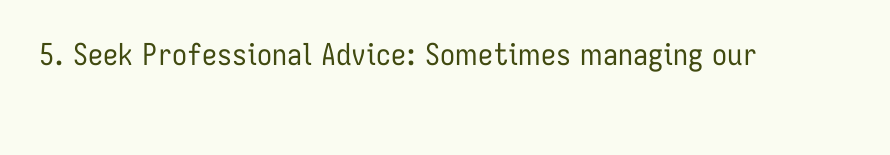5. Seek Professional Advice: Sometimes managing our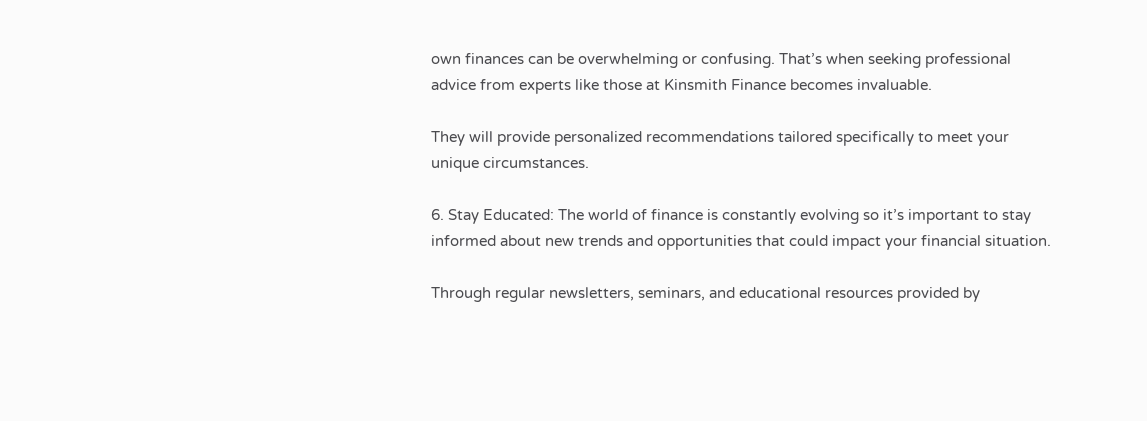own finances can be overwhelming or confusing. That’s when seeking professional advice from experts like those at Kinsmith Finance becomes invaluable.

They will provide personalized recommendations tailored specifically to meet your unique circumstances.

6. Stay Educated: The world of finance is constantly evolving so it’s important to stay informed about new trends and opportunities that could impact your financial situation.

Through regular newsletters, seminars, and educational resources provided by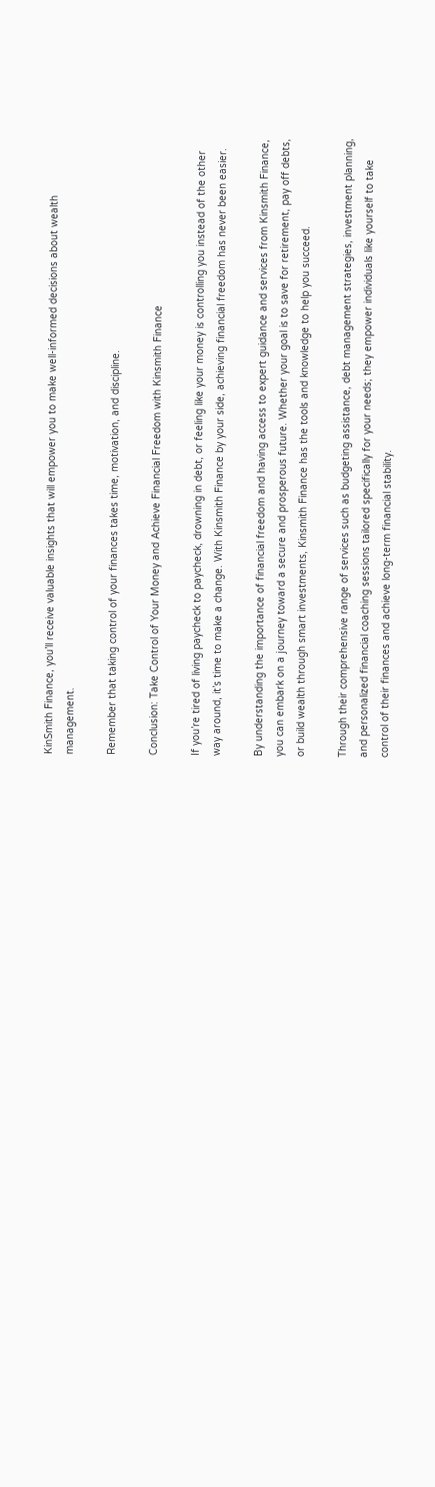KinSmith Finance, you’ll receive valuable insights that will empower you to make well-informed decisions about wealth management.

Remember that taking control of your finances takes time, motivation, and discipline.

Conclusion: Take Control of Your Money and Achieve Financial Freedom with Kinsmith Finance

If you’re tired of living paycheck to paycheck, drowning in debt, or feeling like your money is controlling you instead of the other way around, it’s time to make a change. With Kinsmith Finance by your side, achieving financial freedom has never been easier.

By understanding the importance of financial freedom and having access to expert guidance and services from Kinsmith Finance, you can embark on a journey toward a secure and prosperous future. Whether your goal is to save for retirement, pay off debts, or build wealth through smart investments, Kinsmith Finance has the tools and knowledge to help you succeed.

Through their comprehensive range of services such as budgeting assistance, debt management strategies, investment planning, and personalized financial coaching sessions tailored specifically for your needs; they empower individuals like yourself to take control of their finances and achieve long-term financial stability.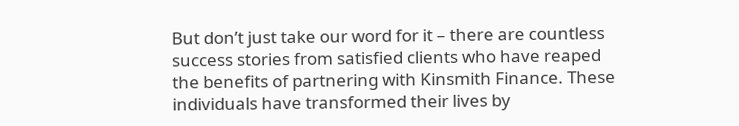But don’t just take our word for it – there are countless success stories from satisfied clients who have reaped the benefits of partnering with Kinsmith Finance. These individuals have transformed their lives by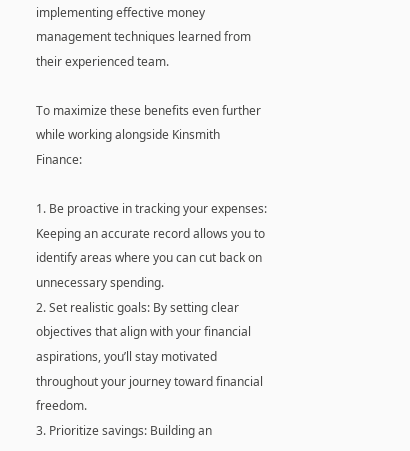implementing effective money management techniques learned from their experienced team.

To maximize these benefits even further while working alongside Kinsmith Finance:

1. Be proactive in tracking your expenses: Keeping an accurate record allows you to identify areas where you can cut back on unnecessary spending.
2. Set realistic goals: By setting clear objectives that align with your financial aspirations, you’ll stay motivated throughout your journey toward financial freedom.
3. Prioritize savings: Building an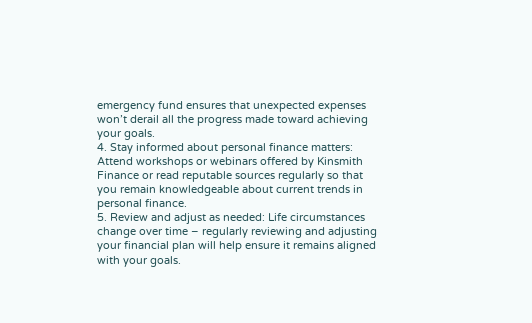emergency fund ensures that unexpected expenses won’t derail all the progress made toward achieving your goals.
4. Stay informed about personal finance matters: Attend workshops or webinars offered by Kinsmith Finance or read reputable sources regularly so that you remain knowledgeable about current trends in personal finance.
5. Review and adjust as needed: Life circumstances change over time – regularly reviewing and adjusting your financial plan will help ensure it remains aligned with your goals.